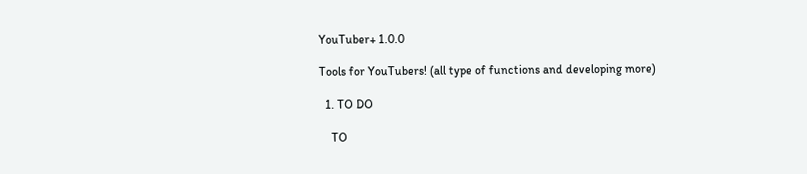YouTuber+ 1.0.0

Tools for YouTubers! (all type of functions and developing more)

  1. TO DO

    TO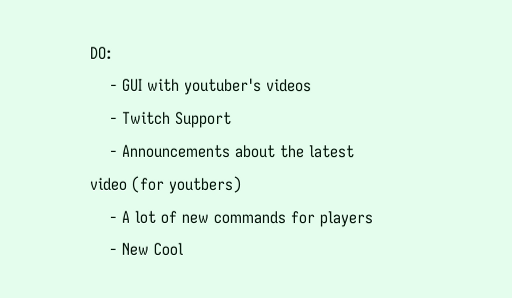DO:
    - GUI with youtuber's videos
    - Twitch Support
    - Announcements about the latest video (for youtbers)
    - A lot of new commands for players
    - New Cool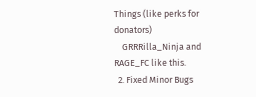Things (like perks for donators)
    GRRRilla_Ninja and RAGE_FC like this.
  2. Fixed Minor Bugs